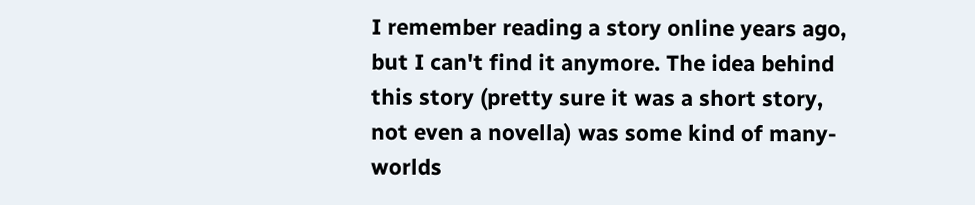I remember reading a story online years ago, but I can't find it anymore. The idea behind this story (pretty sure it was a short story, not even a novella) was some kind of many-worlds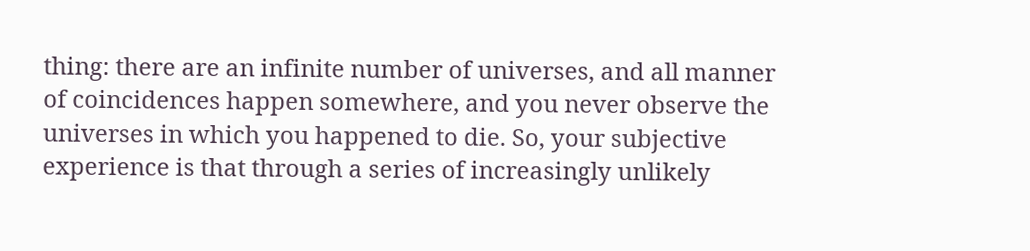thing: there are an infinite number of universes, and all manner of coincidences happen somewhere, and you never observe the universes in which you happened to die. So, your subjective experience is that through a series of increasingly unlikely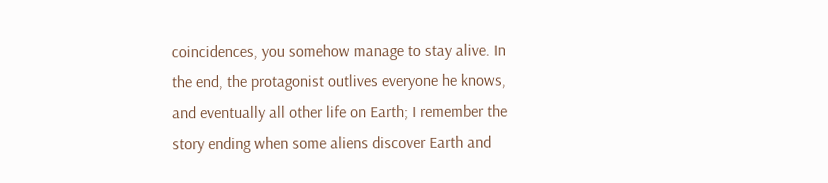coincidences, you somehow manage to stay alive. In the end, the protagonist outlives everyone he knows, and eventually all other life on Earth; I remember the story ending when some aliens discover Earth and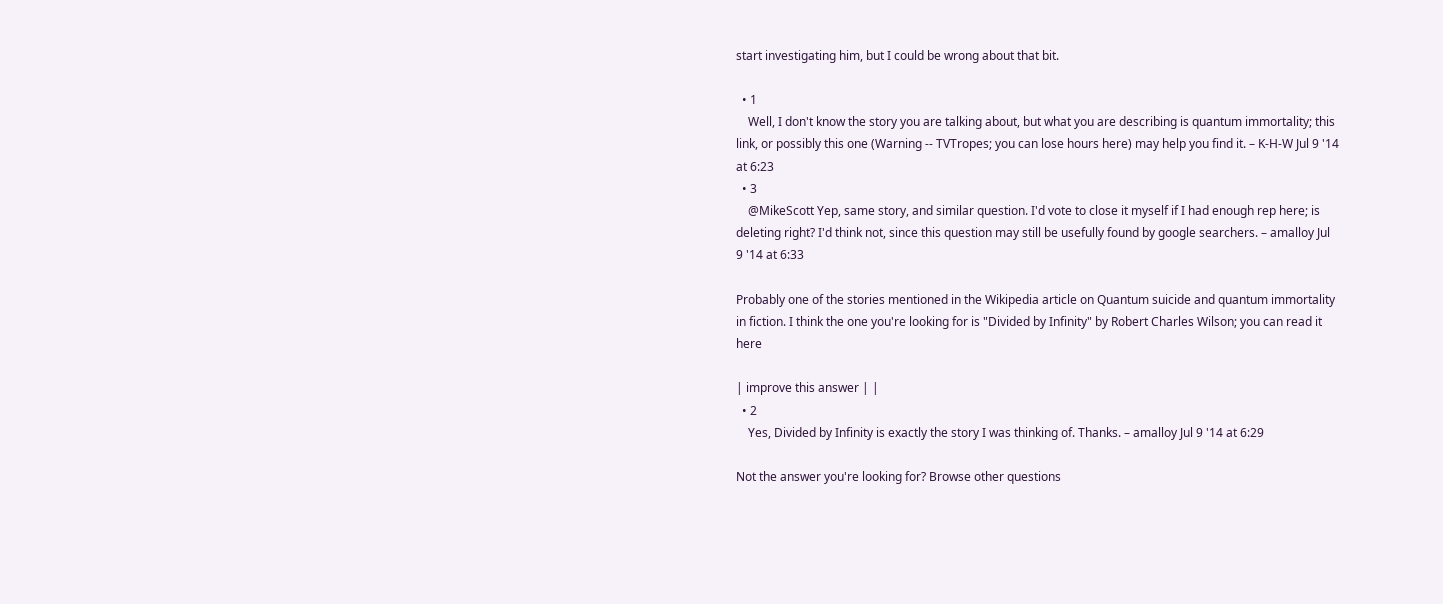start investigating him, but I could be wrong about that bit.

  • 1
    Well, I don't know the story you are talking about, but what you are describing is quantum immortality; this link, or possibly this one (Warning -- TVTropes; you can lose hours here) may help you find it. – K-H-W Jul 9 '14 at 6:23
  • 3
    @MikeScott Yep, same story, and similar question. I'd vote to close it myself if I had enough rep here; is deleting right? I'd think not, since this question may still be usefully found by google searchers. – amalloy Jul 9 '14 at 6:33

Probably one of the stories mentioned in the Wikipedia article on Quantum suicide and quantum immortality in fiction. I think the one you're looking for is "Divided by Infinity" by Robert Charles Wilson; you can read it here

| improve this answer | |
  • 2
    Yes, Divided by Infinity is exactly the story I was thinking of. Thanks. – amalloy Jul 9 '14 at 6:29

Not the answer you're looking for? Browse other questions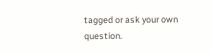tagged or ask your own question.